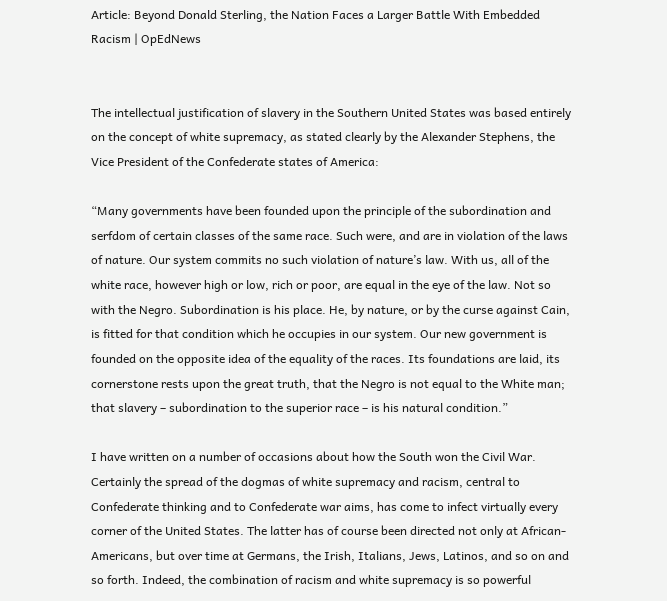Article: Beyond Donald Sterling, the Nation Faces a Larger Battle With Embedded Racism | OpEdNews


The intellectual justification of slavery in the Southern United States was based entirely on the concept of white supremacy, as stated clearly by the Alexander Stephens, the Vice President of the Confederate states of America:

“Many governments have been founded upon the principle of the subordination and serfdom of certain classes of the same race. Such were, and are in violation of the laws of nature. Our system commits no such violation of nature’s law. With us, all of the white race, however high or low, rich or poor, are equal in the eye of the law. Not so with the Negro. Subordination is his place. He, by nature, or by the curse against Cain, is fitted for that condition which he occupies in our system. Our new government is founded on the opposite idea of the equality of the races. Its foundations are laid, its cornerstone rests upon the great truth, that the Negro is not equal to the White man; that slavery – subordination to the superior race – is his natural condition.”

I have written on a number of occasions about how the South won the Civil War. Certainly the spread of the dogmas of white supremacy and racism, central to Confederate thinking and to Confederate war aims, has come to infect virtually every corner of the United States. The latter has of course been directed not only at African-Americans, but over time at Germans, the Irish, Italians, Jews, Latinos, and so on and so forth. Indeed, the combination of racism and white supremacy is so powerful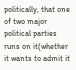politically, that one of two major political parties runs on it(whether it wants to admit it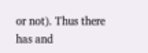or not). Thus there has and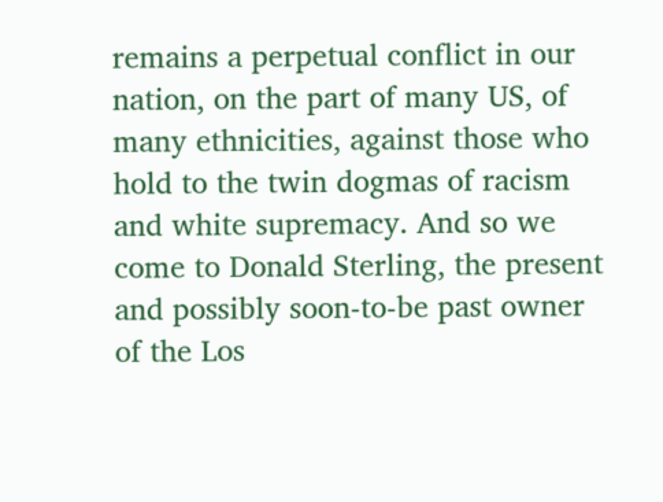remains a perpetual conflict in our nation, on the part of many US, of many ethnicities, against those who hold to the twin dogmas of racism and white supremacy. And so we come to Donald Sterling, the present and possibly soon-to-be past owner of the Los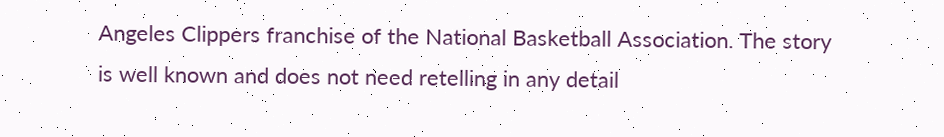Angeles Clippers franchise of the National Basketball Association. The story is well known and does not need retelling in any detail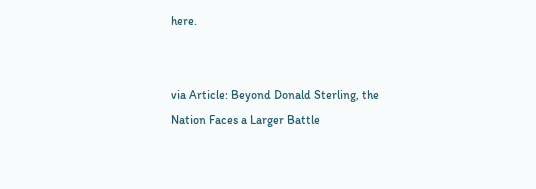here.


via Article: Beyond Donald Sterling, the Nation Faces a Larger Battle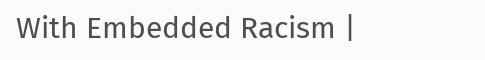With Embedded Racism |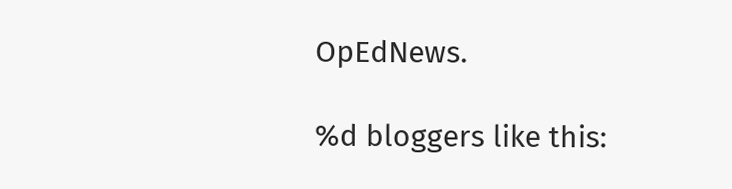OpEdNews.

%d bloggers like this: